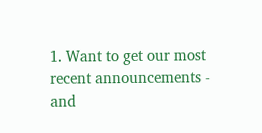1. Want to get our most recent announcements - and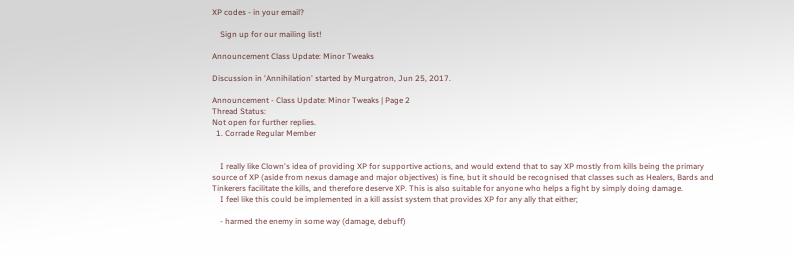XP codes - in your email?

    Sign up for our mailing list!

Announcement Class Update: Minor Tweaks

Discussion in 'Annihilation' started by Murgatron, Jun 25, 2017.

Announcement - Class Update: Minor Tweaks | Page 2
Thread Status:
Not open for further replies.
  1. Corrade Regular Member


    I really like Clown's idea of providing XP for supportive actions, and would extend that to say XP mostly from kills being the primary source of XP (aside from nexus damage and major objectives) is fine, but it should be recognised that classes such as Healers, Bards and Tinkerers facilitate the kills, and therefore deserve XP. This is also suitable for anyone who helps a fight by simply doing damage.
    I feel like this could be implemented in a kill assist system that provides XP for any ally that either;

    - harmed the enemy in some way (damage, debuff)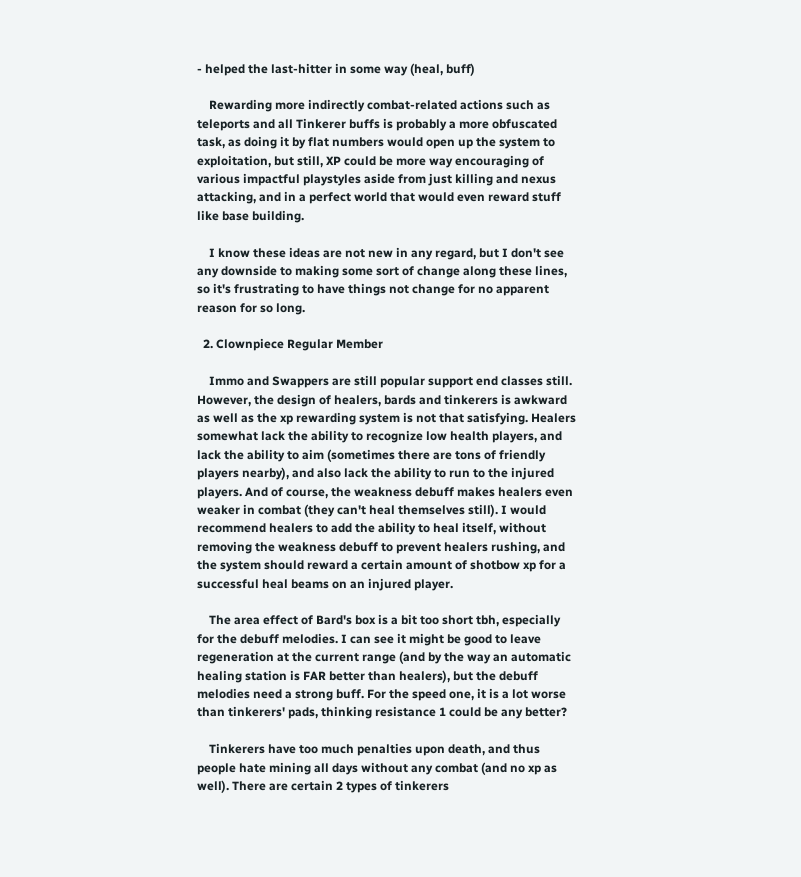- helped the last-hitter in some way (heal, buff)

    Rewarding more indirectly combat-related actions such as teleports and all Tinkerer buffs is probably a more obfuscated task, as doing it by flat numbers would open up the system to exploitation, but still, XP could be more way encouraging of various impactful playstyles aside from just killing and nexus attacking, and in a perfect world that would even reward stuff like base building.

    I know these ideas are not new in any regard, but I don't see any downside to making some sort of change along these lines, so it's frustrating to have things not change for no apparent reason for so long.

  2. Clownpiece Regular Member

    Immo and Swappers are still popular support end classes still. However, the design of healers, bards and tinkerers is awkward as well as the xp rewarding system is not that satisfying. Healers somewhat lack the ability to recognize low health players, and lack the ability to aim (sometimes there are tons of friendly players nearby), and also lack the ability to run to the injured players. And of course, the weakness debuff makes healers even weaker in combat (they can't heal themselves still). I would recommend healers to add the ability to heal itself, without removing the weakness debuff to prevent healers rushing, and the system should reward a certain amount of shotbow xp for a successful heal beams on an injured player.

    The area effect of Bard's box is a bit too short tbh, especially for the debuff melodies. I can see it might be good to leave regeneration at the current range (and by the way an automatic healing station is FAR better than healers), but the debuff melodies need a strong buff. For the speed one, it is a lot worse than tinkerers' pads, thinking resistance 1 could be any better?

    Tinkerers have too much penalties upon death, and thus people hate mining all days without any combat (and no xp as well). There are certain 2 types of tinkerers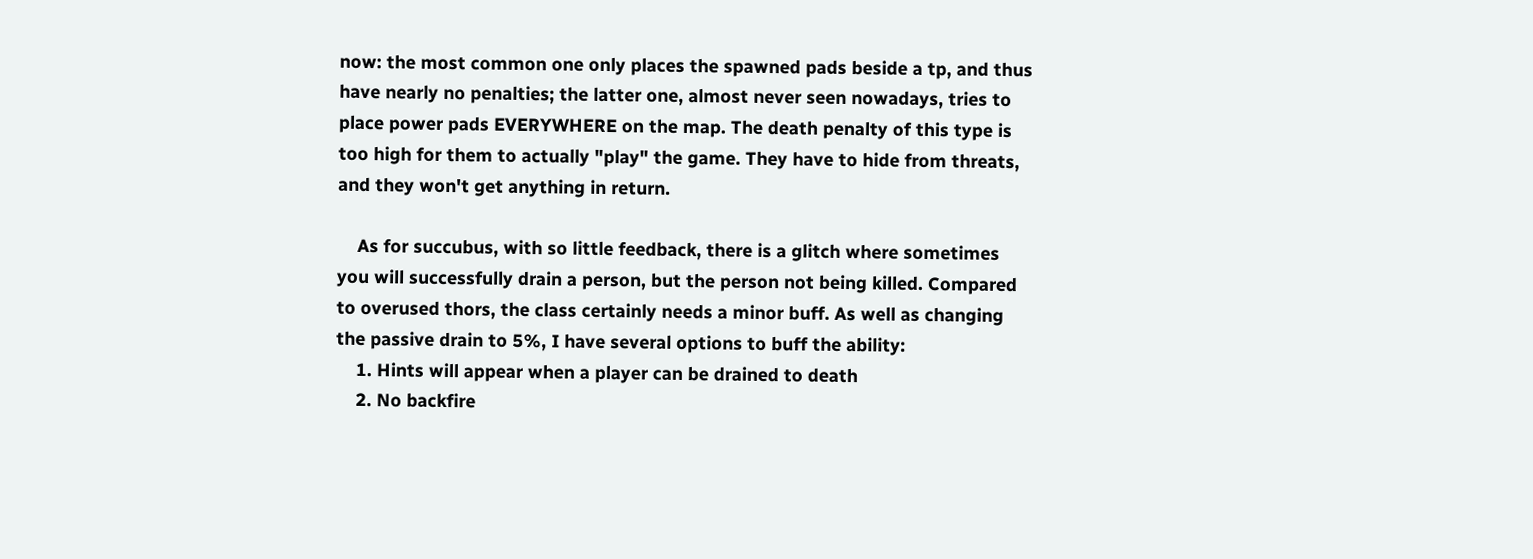now: the most common one only places the spawned pads beside a tp, and thus have nearly no penalties; the latter one, almost never seen nowadays, tries to place power pads EVERYWHERE on the map. The death penalty of this type is too high for them to actually "play" the game. They have to hide from threats, and they won't get anything in return.

    As for succubus, with so little feedback, there is a glitch where sometimes you will successfully drain a person, but the person not being killed. Compared to overused thors, the class certainly needs a minor buff. As well as changing the passive drain to 5%, I have several options to buff the ability:
    1. Hints will appear when a player can be drained to death
    2. No backfire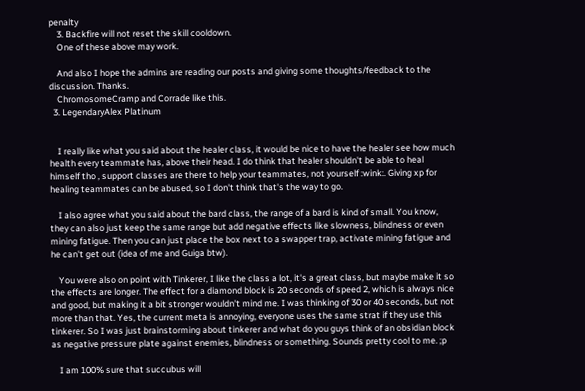penalty
    3. Backfire will not reset the skill cooldown.
    One of these above may work.

    And also I hope the admins are reading our posts and giving some thoughts/feedback to the discussion. Thanks.
    ChromosomeCramp and Corrade like this.
  3. LegendaryAlex Platinum


    I really like what you said about the healer class, it would be nice to have the healer see how much health every teammate has, above their head. I do think that healer shouldn't be able to heal himself tho , support classes are there to help your teammates, not yourself :wink:. Giving xp for healing teammates can be abused, so I don't think that's the way to go.

    I also agree what you said about the bard class, the range of a bard is kind of small. You know, they can also just keep the same range but add negative effects like slowness, blindness or even mining fatigue. Then you can just place the box next to a swapper trap, activate mining fatigue and he can't get out (idea of me and Guiga btw).

    You were also on point with Tinkerer, I like the class a lot, it's a great class, but maybe make it so the effects are longer. The effect for a diamond block is 20 seconds of speed 2, which is always nice and good, but making it a bit stronger wouldn't mind me. I was thinking of 30 or 40 seconds, but not more than that. Yes, the current meta is annoying, everyone uses the same strat if they use this tinkerer. So I was just brainstorming about tinkerer and what do you guys think of an obsidian block as negative pressure plate against enemies, blindness or something. Sounds pretty cool to me. ;p

    I am 100% sure that succubus will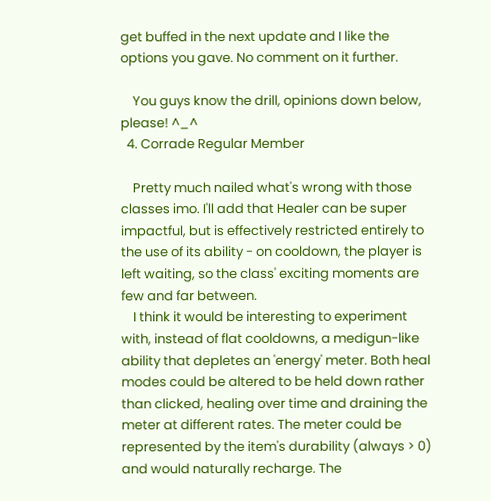get buffed in the next update and I like the options you gave. No comment on it further.

    You guys know the drill, opinions down below, please! ^_^
  4. Corrade Regular Member

    Pretty much nailed what's wrong with those classes imo. I'll add that Healer can be super impactful, but is effectively restricted entirely to the use of its ability - on cooldown, the player is left waiting, so the class' exciting moments are few and far between.
    I think it would be interesting to experiment with, instead of flat cooldowns, a medigun-like ability that depletes an 'energy' meter. Both heal modes could be altered to be held down rather than clicked, healing over time and draining the meter at different rates. The meter could be represented by the item's durability (always > 0) and would naturally recharge. The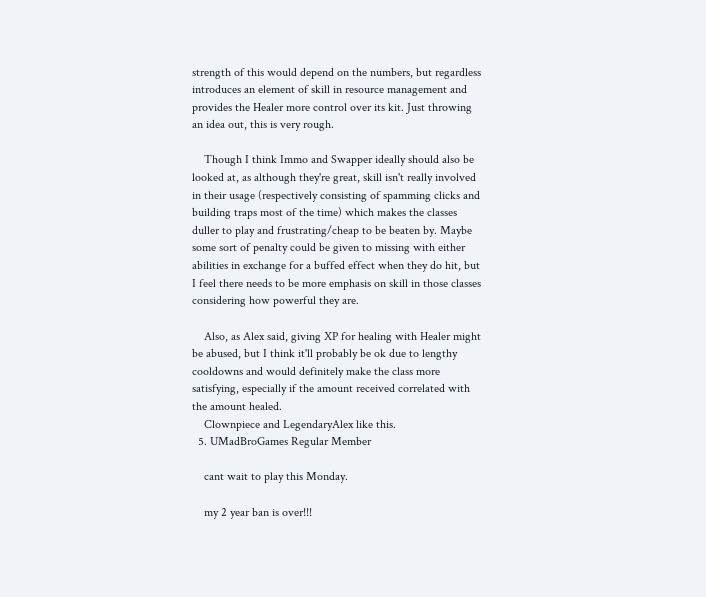strength of this would depend on the numbers, but regardless introduces an element of skill in resource management and provides the Healer more control over its kit. Just throwing an idea out, this is very rough.

    Though I think Immo and Swapper ideally should also be looked at, as although they're great, skill isn't really involved in their usage (respectively consisting of spamming clicks and building traps most of the time) which makes the classes duller to play and frustrating/cheap to be beaten by. Maybe some sort of penalty could be given to missing with either abilities in exchange for a buffed effect when they do hit, but I feel there needs to be more emphasis on skill in those classes considering how powerful they are.

    Also, as Alex said, giving XP for healing with Healer might be abused, but I think it'll probably be ok due to lengthy cooldowns and would definitely make the class more satisfying, especially if the amount received correlated with the amount healed.
    Clownpiece and LegendaryAlex like this.
  5. UMadBroGames Regular Member

    cant wait to play this Monday.

    my 2 year ban is over!!!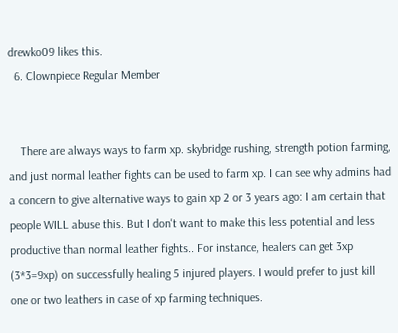drewko09 likes this.
  6. Clownpiece Regular Member


    There are always ways to farm xp. skybridge rushing, strength potion farming, and just normal leather fights can be used to farm xp. I can see why admins had a concern to give alternative ways to gain xp 2 or 3 years ago: I am certain that people WILL abuse this. But I don't want to make this less potential and less productive than normal leather fights.. For instance, healers can get 3xp (3*3=9xp) on successfully healing 5 injured players. I would prefer to just kill one or two leathers in case of xp farming techniques.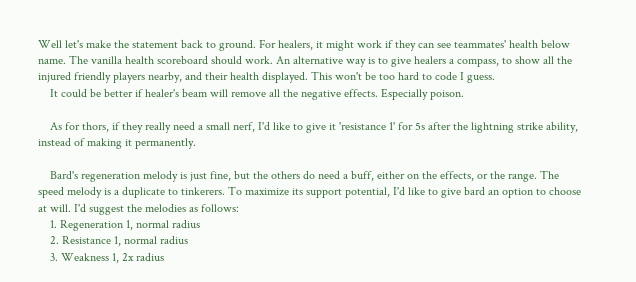Well let's make the statement back to ground. For healers, it might work if they can see teammates' health below name. The vanilla health scoreboard should work. An alternative way is to give healers a compass, to show all the injured friendly players nearby, and their health displayed. This won't be too hard to code I guess.
    It could be better if healer's beam will remove all the negative effects. Especially poison.

    As for thors, if they really need a small nerf, I'd like to give it 'resistance 1' for 5s after the lightning strike ability, instead of making it permanently.

    Bard's regeneration melody is just fine, but the others do need a buff, either on the effects, or the range. The speed melody is a duplicate to tinkerers. To maximize its support potential, I'd like to give bard an option to choose at will. I'd suggest the melodies as follows:
    1. Regeneration 1, normal radius
    2. Resistance 1, normal radius
    3. Weakness 1, 2x radius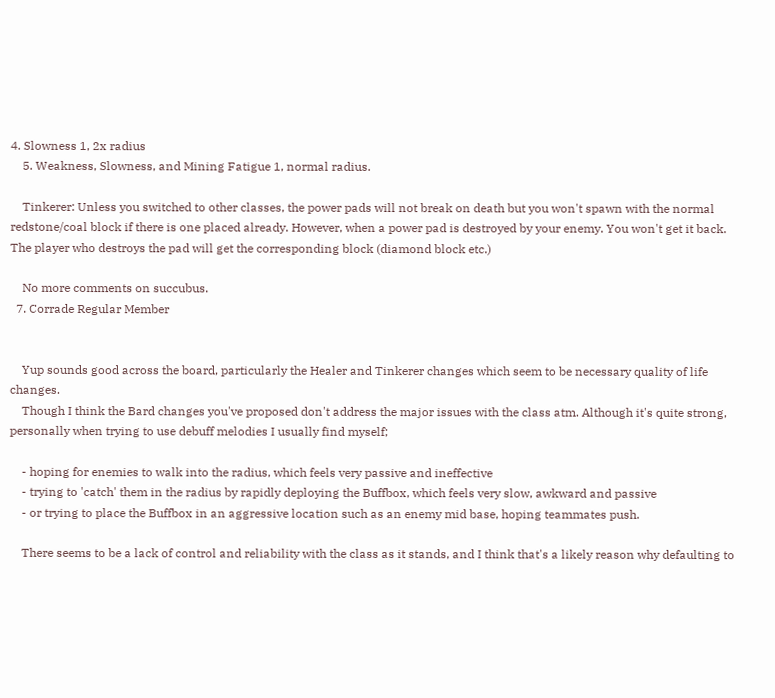4. Slowness 1, 2x radius
    5. Weakness, Slowness, and Mining Fatigue 1, normal radius.

    Tinkerer: Unless you switched to other classes, the power pads will not break on death but you won't spawn with the normal redstone/coal block if there is one placed already. However, when a power pad is destroyed by your enemy. You won't get it back. The player who destroys the pad will get the corresponding block (diamond block etc.)

    No more comments on succubus.
  7. Corrade Regular Member


    Yup sounds good across the board, particularly the Healer and Tinkerer changes which seem to be necessary quality of life changes.
    Though I think the Bard changes you've proposed don't address the major issues with the class atm. Although it's quite strong, personally when trying to use debuff melodies I usually find myself;

    - hoping for enemies to walk into the radius, which feels very passive and ineffective
    - trying to 'catch' them in the radius by rapidly deploying the Buffbox, which feels very slow, awkward and passive
    - or trying to place the Buffbox in an aggressive location such as an enemy mid base, hoping teammates push.

    There seems to be a lack of control and reliability with the class as it stands, and I think that's a likely reason why defaulting to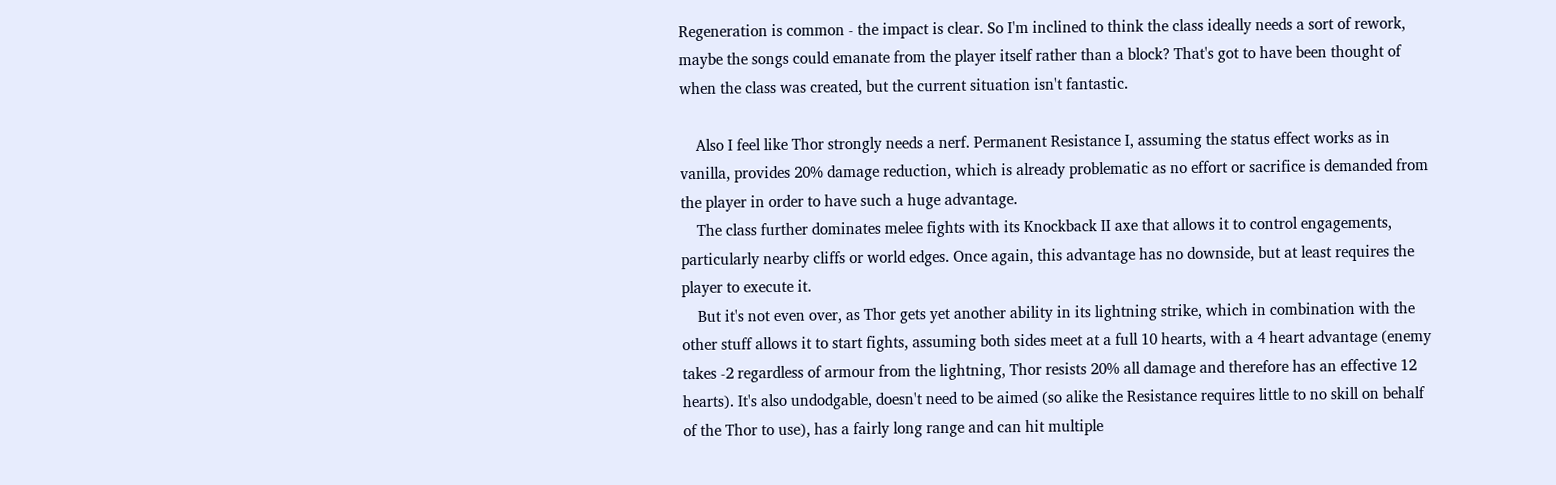Regeneration is common - the impact is clear. So I'm inclined to think the class ideally needs a sort of rework, maybe the songs could emanate from the player itself rather than a block? That's got to have been thought of when the class was created, but the current situation isn't fantastic.

    Also I feel like Thor strongly needs a nerf. Permanent Resistance I, assuming the status effect works as in vanilla, provides 20% damage reduction, which is already problematic as no effort or sacrifice is demanded from the player in order to have such a huge advantage.
    The class further dominates melee fights with its Knockback II axe that allows it to control engagements, particularly nearby cliffs or world edges. Once again, this advantage has no downside, but at least requires the player to execute it.
    But it's not even over, as Thor gets yet another ability in its lightning strike, which in combination with the other stuff allows it to start fights, assuming both sides meet at a full 10 hearts, with a 4 heart advantage (enemy takes -2 regardless of armour from the lightning, Thor resists 20% all damage and therefore has an effective 12 hearts). It's also undodgable, doesn't need to be aimed (so alike the Resistance requires little to no skill on behalf of the Thor to use), has a fairly long range and can hit multiple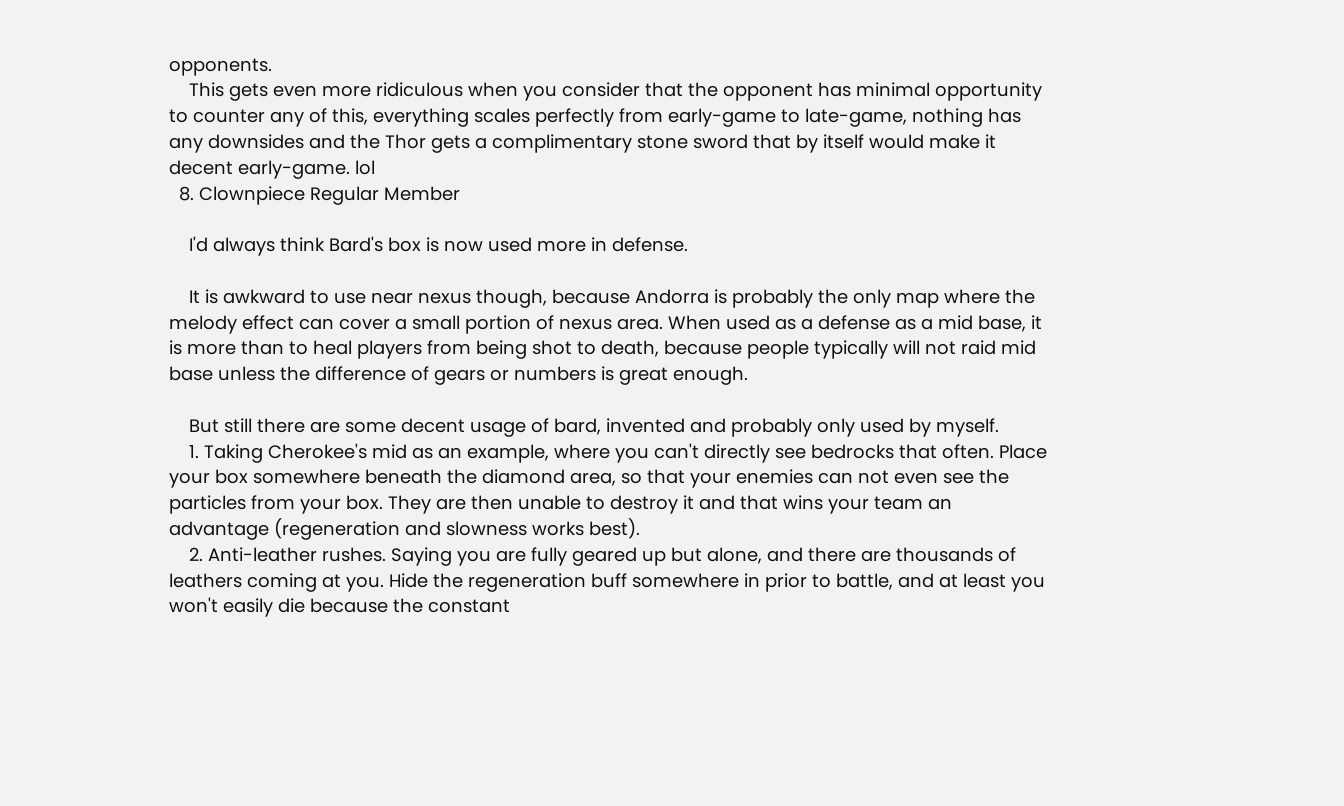opponents.
    This gets even more ridiculous when you consider that the opponent has minimal opportunity to counter any of this, everything scales perfectly from early-game to late-game, nothing has any downsides and the Thor gets a complimentary stone sword that by itself would make it decent early-game. lol
  8. Clownpiece Regular Member

    I'd always think Bard's box is now used more in defense.

    It is awkward to use near nexus though, because Andorra is probably the only map where the melody effect can cover a small portion of nexus area. When used as a defense as a mid base, it is more than to heal players from being shot to death, because people typically will not raid mid base unless the difference of gears or numbers is great enough.

    But still there are some decent usage of bard, invented and probably only used by myself.
    1. Taking Cherokee's mid as an example, where you can't directly see bedrocks that often. Place your box somewhere beneath the diamond area, so that your enemies can not even see the particles from your box. They are then unable to destroy it and that wins your team an advantage (regeneration and slowness works best).
    2. Anti-leather rushes. Saying you are fully geared up but alone, and there are thousands of leathers coming at you. Hide the regeneration buff somewhere in prior to battle, and at least you won't easily die because the constant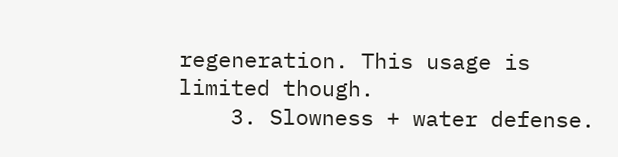regeneration. This usage is limited though.
    3. Slowness + water defense.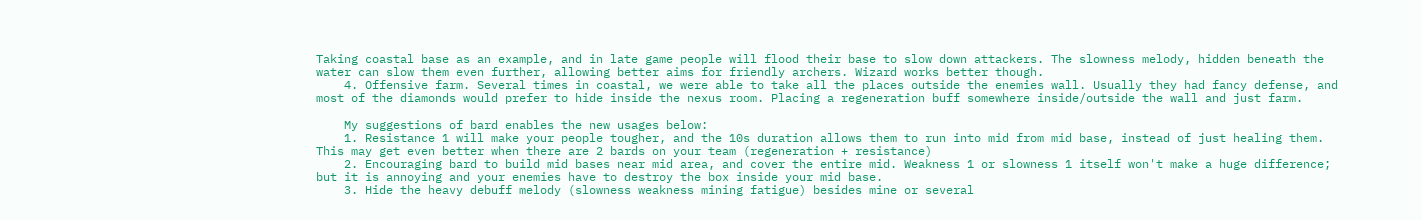Taking coastal base as an example, and in late game people will flood their base to slow down attackers. The slowness melody, hidden beneath the water can slow them even further, allowing better aims for friendly archers. Wizard works better though.
    4. Offensive farm. Several times in coastal, we were able to take all the places outside the enemies wall. Usually they had fancy defense, and most of the diamonds would prefer to hide inside the nexus room. Placing a regeneration buff somewhere inside/outside the wall and just farm.

    My suggestions of bard enables the new usages below:
    1. Resistance 1 will make your people tougher, and the 10s duration allows them to run into mid from mid base, instead of just healing them. This may get even better when there are 2 bards on your team (regeneration + resistance)
    2. Encouraging bard to build mid bases near mid area, and cover the entire mid. Weakness 1 or slowness 1 itself won't make a huge difference; but it is annoying and your enemies have to destroy the box inside your mid base.
    3. Hide the heavy debuff melody (slowness weakness mining fatigue) besides mine or several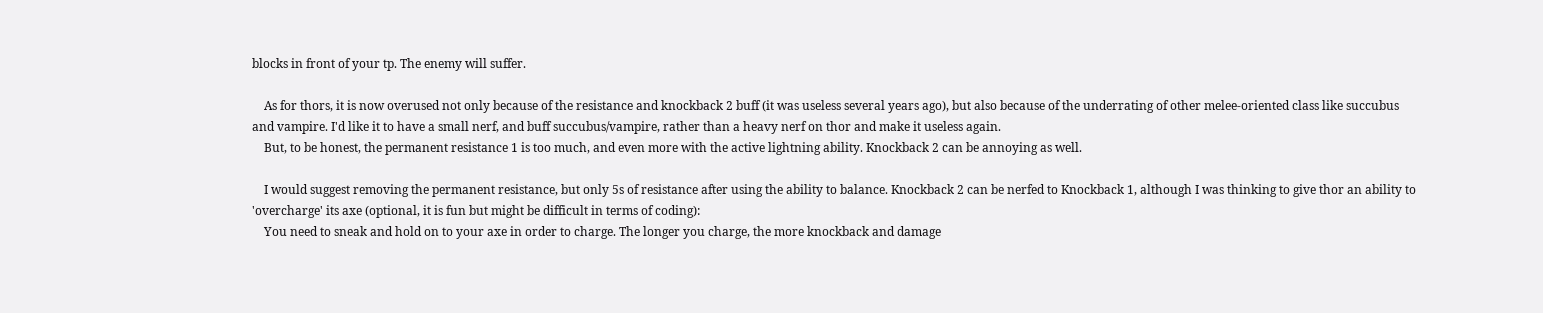blocks in front of your tp. The enemy will suffer.

    As for thors, it is now overused not only because of the resistance and knockback 2 buff (it was useless several years ago), but also because of the underrating of other melee-oriented class like succubus and vampire. I'd like it to have a small nerf, and buff succubus/vampire, rather than a heavy nerf on thor and make it useless again.
    But, to be honest, the permanent resistance 1 is too much, and even more with the active lightning ability. Knockback 2 can be annoying as well.

    I would suggest removing the permanent resistance, but only 5s of resistance after using the ability to balance. Knockback 2 can be nerfed to Knockback 1, although I was thinking to give thor an ability to 'overcharge' its axe (optional, it is fun but might be difficult in terms of coding):
    You need to sneak and hold on to your axe in order to charge. The longer you charge, the more knockback and damage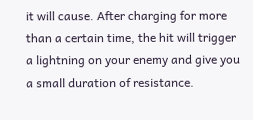it will cause. After charging for more than a certain time, the hit will trigger a lightning on your enemy and give you a small duration of resistance.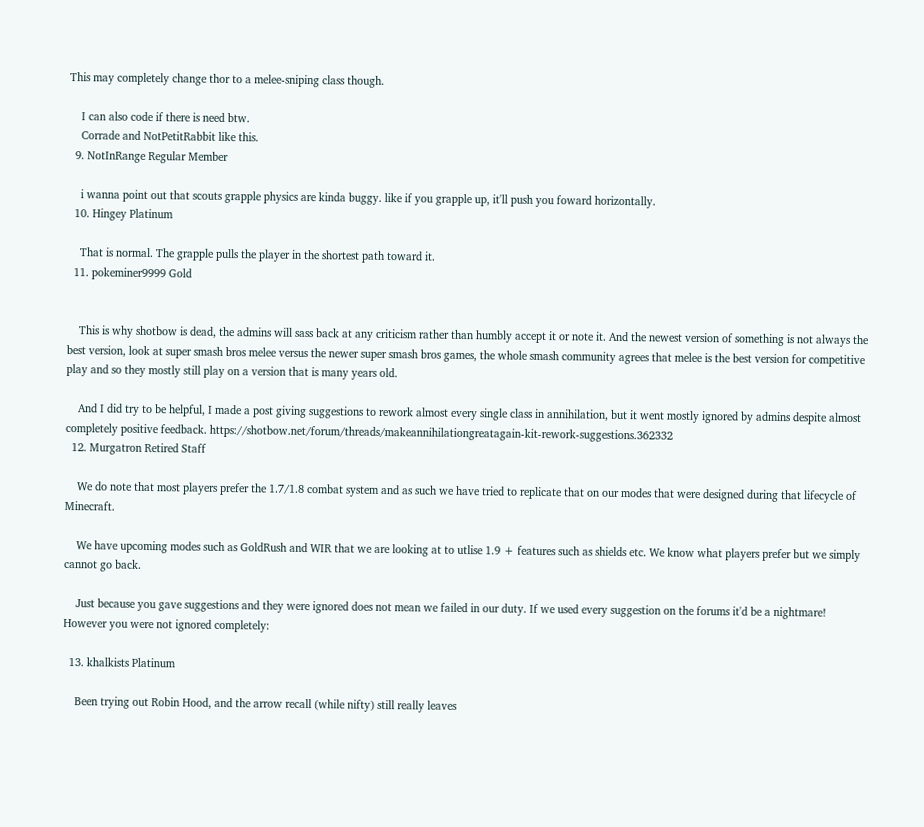This may completely change thor to a melee-sniping class though.

    I can also code if there is need btw.
    Corrade and NotPetitRabbit like this.
  9. NotInRange Regular Member

    i wanna point out that scouts grapple physics are kinda buggy. like if you grapple up, it'll push you foward horizontally.
  10. Hingey Platinum

    That is normal. The grapple pulls the player in the shortest path toward it.
  11. pokeminer9999 Gold


    This is why shotbow is dead, the admins will sass back at any criticism rather than humbly accept it or note it. And the newest version of something is not always the best version, look at super smash bros melee versus the newer super smash bros games, the whole smash community agrees that melee is the best version for competitive play and so they mostly still play on a version that is many years old.

    And I did try to be helpful, I made a post giving suggestions to rework almost every single class in annihilation, but it went mostly ignored by admins despite almost completely positive feedback. https://shotbow.net/forum/threads/makeannihilationgreatagain-kit-rework-suggestions.362332
  12. Murgatron Retired Staff

    We do note that most players prefer the 1.7/1.8 combat system and as such we have tried to replicate that on our modes that were designed during that lifecycle of Minecraft.

    We have upcoming modes such as GoldRush and WIR that we are looking at to utlise 1.9 + features such as shields etc. We know what players prefer but we simply cannot go back.

    Just because you gave suggestions and they were ignored does not mean we failed in our duty. If we used every suggestion on the forums it'd be a nightmare! However you were not ignored completely:

  13. khalkists Platinum

    Been trying out Robin Hood, and the arrow recall (while nifty) still really leaves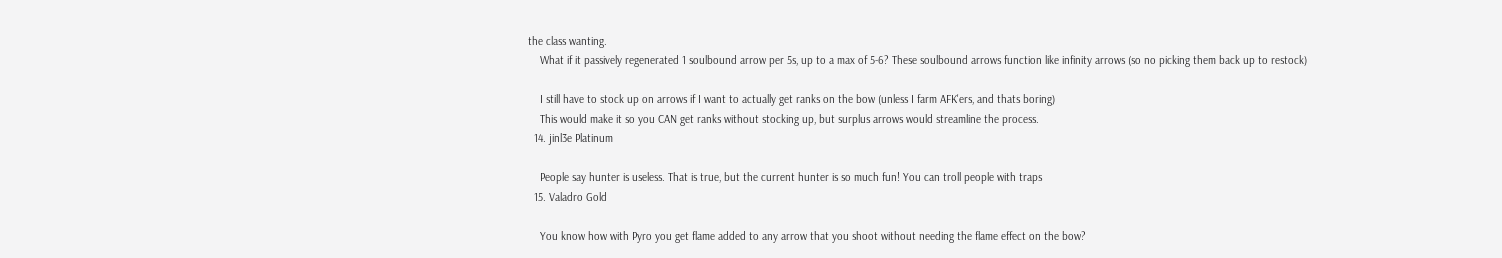the class wanting.
    What if it passively regenerated 1 soulbound arrow per 5s, up to a max of 5-6? These soulbound arrows function like infinity arrows (so no picking them back up to restock)

    I still have to stock up on arrows if I want to actually get ranks on the bow (unless I farm AFK'ers, and thats boring)
    This would make it so you CAN get ranks without stocking up, but surplus arrows would streamline the process.
  14. jinl3e Platinum

    People say hunter is useless. That is true, but the current hunter is so much fun! You can troll people with traps
  15. Valadro Gold

    You know how with Pyro you get flame added to any arrow that you shoot without needing the flame effect on the bow?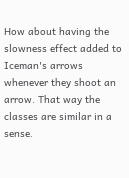How about having the slowness effect added to Iceman's arrows whenever they shoot an arrow. That way the classes are similar in a sense.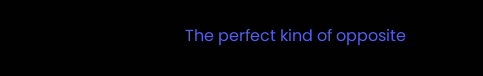The perfect kind of opposite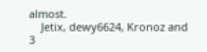almost.
    Jetix, dewy6624, Kronoz and 3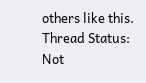others like this.
Thread Status:
Not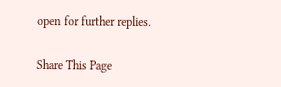open for further replies.

Share This Page